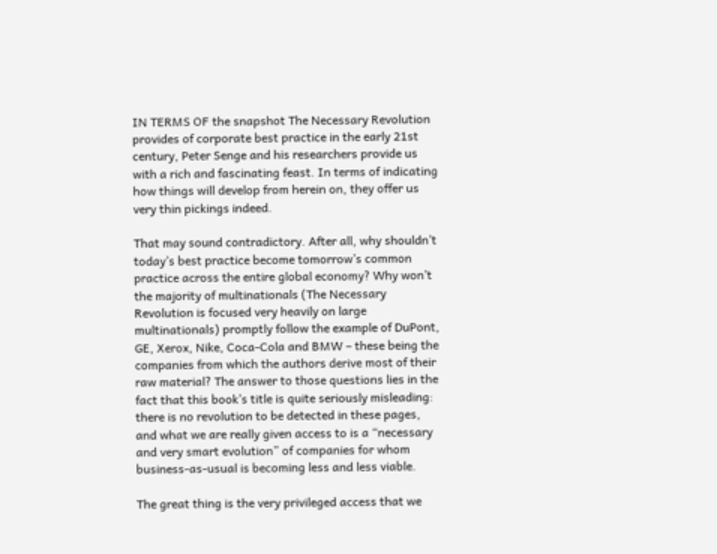IN TERMS OF the snapshot The Necessary Revolution provides of corporate best practice in the early 21st century, Peter Senge and his researchers provide us with a rich and fascinating feast. In terms of indicating how things will develop from herein on, they offer us very thin pickings indeed.

That may sound contradictory. After all, why shouldn’t today’s best practice become tomorrow’s common practice across the entire global economy? Why won’t the majority of multinationals (The Necessary Revolution is focused very heavily on large multinationals) promptly follow the example of DuPont, GE, Xerox, Nike, Coca-Cola and BMW – these being the companies from which the authors derive most of their raw material? The answer to those questions lies in the fact that this book’s title is quite seriously misleading: there is no revolution to be detected in these pages, and what we are really given access to is a “necessary and very smart evolution” of companies for whom business-as-usual is becoming less and less viable.

The great thing is the very privileged access that we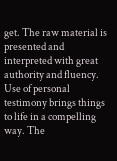get. The raw material is presented and interpreted with great authority and fluency. Use of personal testimony brings things to life in a compelling way. The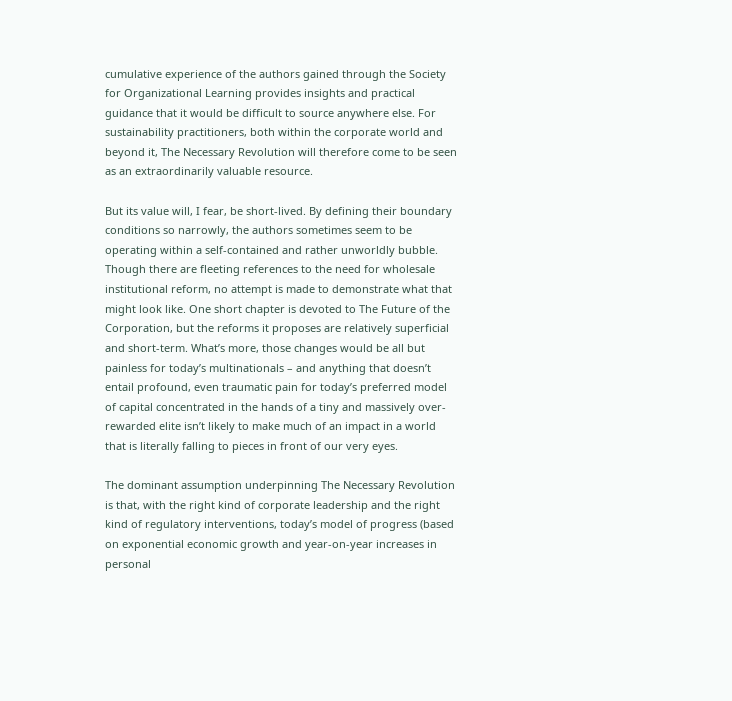cumulative experience of the authors gained through the Society for Organizational Learning provides insights and practical guidance that it would be difficult to source anywhere else. For sustainability practitioners, both within the corporate world and beyond it, The Necessary Revolution will therefore come to be seen as an extraordinarily valuable resource.

But its value will, I fear, be short-lived. By defining their boundary conditions so narrowly, the authors sometimes seem to be operating within a self-contained and rather unworldly bubble. Though there are fleeting references to the need for wholesale institutional reform, no attempt is made to demonstrate what that might look like. One short chapter is devoted to The Future of the Corporation, but the reforms it proposes are relatively superficial and short-term. What’s more, those changes would be all but painless for today’s multinationals – and anything that doesn’t entail profound, even traumatic pain for today’s preferred model of capital concentrated in the hands of a tiny and massively over-rewarded elite isn’t likely to make much of an impact in a world that is literally falling to pieces in front of our very eyes.

The dominant assumption underpinning The Necessary Revolution is that, with the right kind of corporate leadership and the right kind of regulatory interventions, today’s model of progress (based on exponential economic growth and year-on-year increases in personal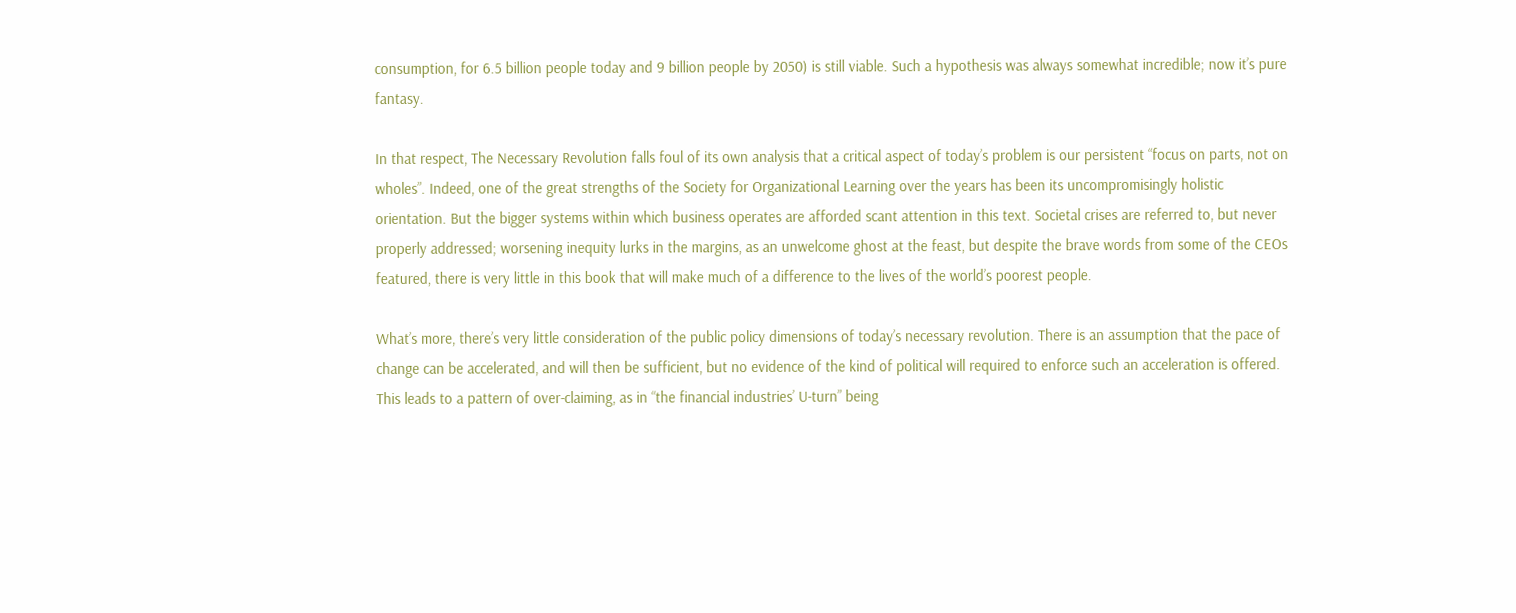consumption, for 6.5 billion people today and 9 billion people by 2050) is still viable. Such a hypothesis was always somewhat incredible; now it’s pure fantasy.

In that respect, The Necessary Revolution falls foul of its own analysis that a critical aspect of today’s problem is our persistent “focus on parts, not on wholes”. Indeed, one of the great strengths of the Society for Organizational Learning over the years has been its uncompromisingly holistic orientation. But the bigger systems within which business operates are afforded scant attention in this text. Societal crises are referred to, but never properly addressed; worsening inequity lurks in the margins, as an unwelcome ghost at the feast, but despite the brave words from some of the CEOs featured, there is very little in this book that will make much of a difference to the lives of the world’s poorest people.

What’s more, there’s very little consideration of the public policy dimensions of today’s necessary revolution. There is an assumption that the pace of change can be accelerated, and will then be sufficient, but no evidence of the kind of political will required to enforce such an acceleration is offered. This leads to a pattern of over-claiming, as in “the financial industries’ U-turn” being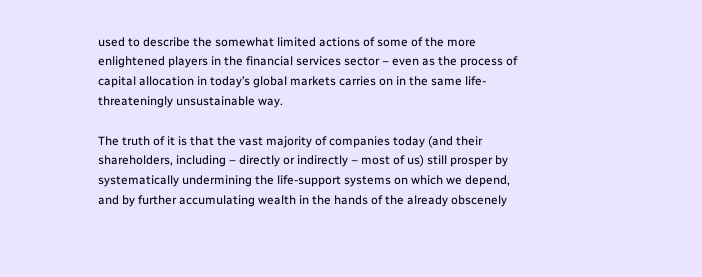used to describe the somewhat limited actions of some of the more enlightened players in the financial services sector – even as the process of capital allocation in today’s global markets carries on in the same life-threateningly unsustainable way.

The truth of it is that the vast majority of companies today (and their shareholders, including – directly or indirectly – most of us) still prosper by systematically undermining the life-support systems on which we depend, and by further accumulating wealth in the hands of the already obscenely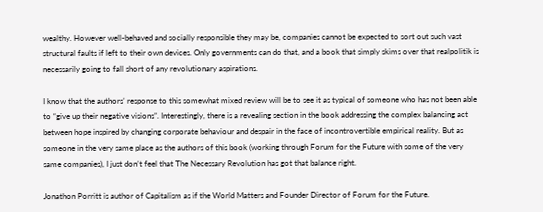wealthy. However well-behaved and socially responsible they may be, companies cannot be expected to sort out such vast structural faults if left to their own devices. Only governments can do that, and a book that simply skims over that realpolitik is necessarily going to fall short of any revolutionary aspirations.

I know that the authors’ response to this somewhat mixed review will be to see it as typical of someone who has not been able to “give up their negative visions”. Interestingly, there is a revealing section in the book addressing the complex balancing act between hope inspired by changing corporate behaviour and despair in the face of incontrovertible empirical reality. But as someone in the very same place as the authors of this book (working through Forum for the Future with some of the very same companies), I just don’t feel that The Necessary Revolution has got that balance right.

Jonathon Porritt is author of Capitalism as if the World Matters and Founder Director of Forum for the Future.